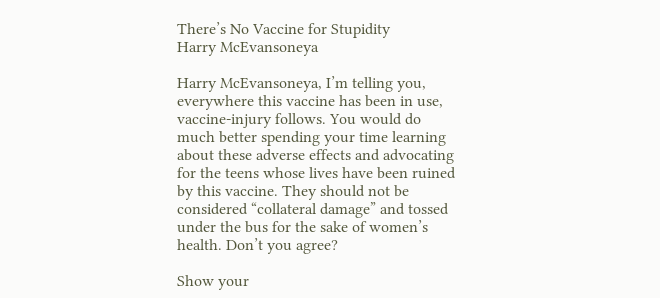There’s No Vaccine for Stupidity
Harry McEvansoneya

Harry McEvansoneya, I’m telling you, everywhere this vaccine has been in use, vaccine-injury follows. You would do much better spending your time learning about these adverse effects and advocating for the teens whose lives have been ruined by this vaccine. They should not be considered “collateral damage” and tossed under the bus for the sake of women’s health. Don’t you agree?

Show your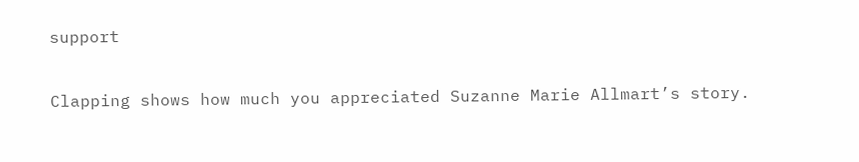support

Clapping shows how much you appreciated Suzanne Marie Allmart’s story.